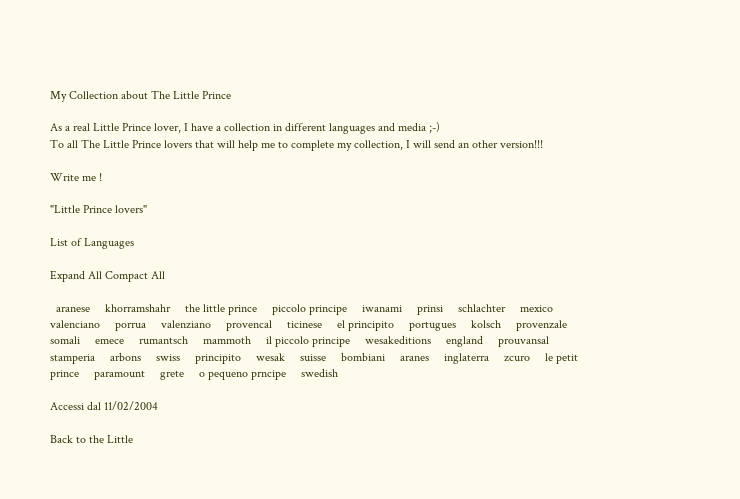My Collection about The Little Prince

As a real Little Prince lover, I have a collection in different languages and media ;-)
To all The Little Prince lovers that will help me to complete my collection, I will send an other version!!!

Write me !

"Little Prince lovers"

List of Languages

Expand All Compact All

  aranese     khorramshahr     the little prince     piccolo principe     iwanami     prinsi     schlachter     mexico     valenciano     porrua     valenziano     provencal     ticinese     el principito     portugues     kolsch     provenzale     somali     emece     rumantsch     mammoth     il piccolo principe     wesakeditions     england     prouvansal     stamperia     arbons     swiss     principito     wesak     suisse     bombiani     aranes     inglaterra     zcuro     le petit prince     paramount     grete     o pequeno prncipe     swedish

Accessi dal 11/02/2004

Back to the Little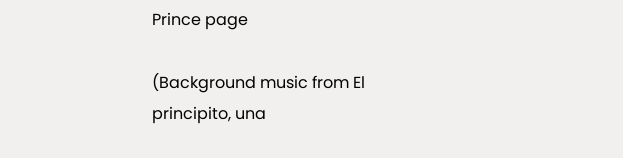Prince page

(Background music from El principito, una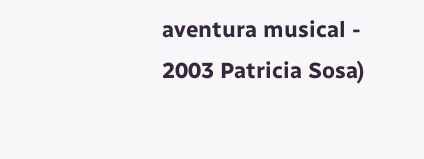aventura musical - 2003 Patricia Sosa)